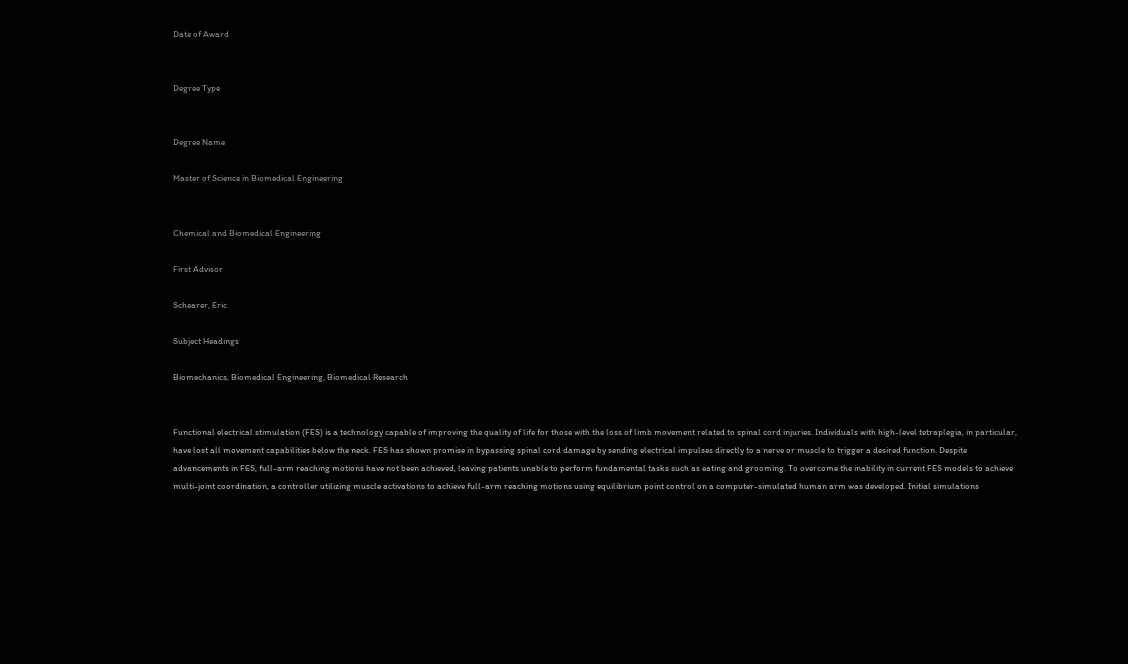Date of Award


Degree Type


Degree Name

Master of Science in Biomedical Engineering


Chemical and Biomedical Engineering

First Advisor

Schearer, Eric

Subject Headings

Biomechanics, Biomedical Engineering, Biomedical Research


Functional electrical stimulation (FES) is a technology capable of improving the quality of life for those with the loss of limb movement related to spinal cord injuries. Individuals with high-level tetraplegia, in particular, have lost all movement capabilities below the neck. FES has shown promise in bypassing spinal cord damage by sending electrical impulses directly to a nerve or muscle to trigger a desired function. Despite advancements in FES, full-arm reaching motions have not been achieved, leaving patients unable to perform fundamental tasks such as eating and grooming. To overcome the inability in current FES models to achieve multi-joint coordination, a controller utilizing muscle activations to achieve full-arm reaching motions using equilibrium point control on a computer-simulated human arm was developed. Initial simulations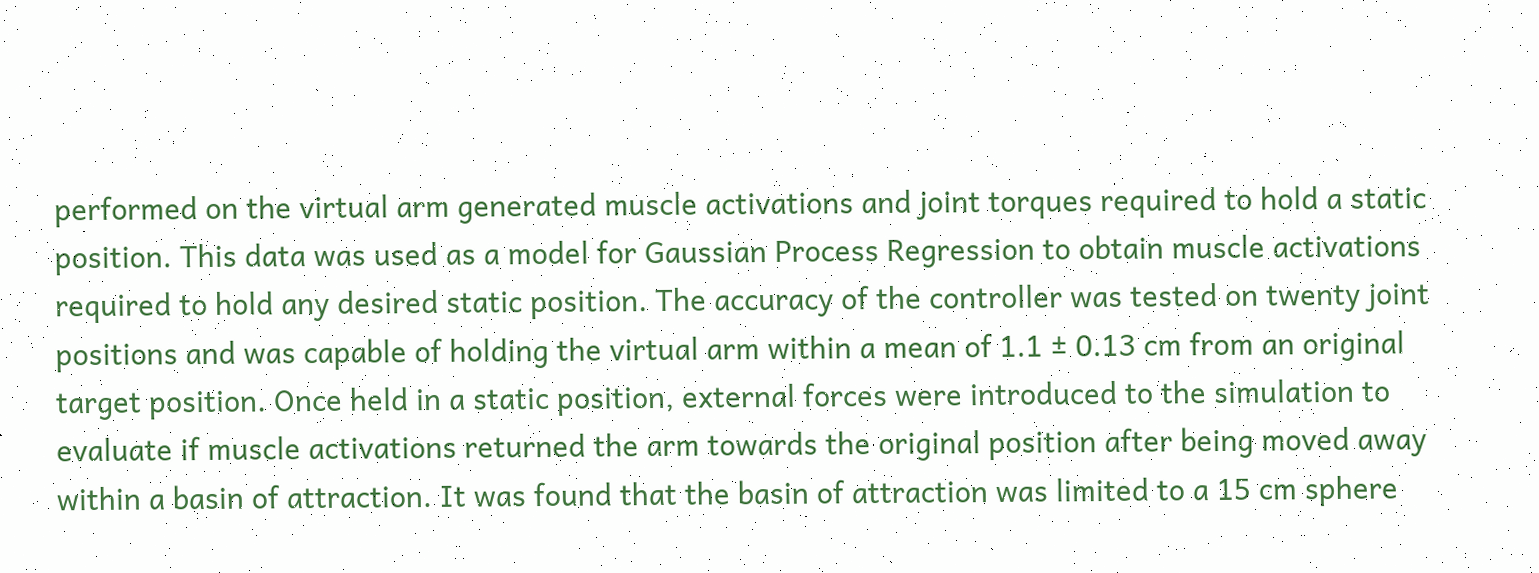performed on the virtual arm generated muscle activations and joint torques required to hold a static position. This data was used as a model for Gaussian Process Regression to obtain muscle activations required to hold any desired static position. The accuracy of the controller was tested on twenty joint positions and was capable of holding the virtual arm within a mean of 1.1 ± 0.13 cm from an original target position. Once held in a static position, external forces were introduced to the simulation to evaluate if muscle activations returned the arm towards the original position after being moved away within a basin of attraction. It was found that the basin of attraction was limited to a 15 cm sphere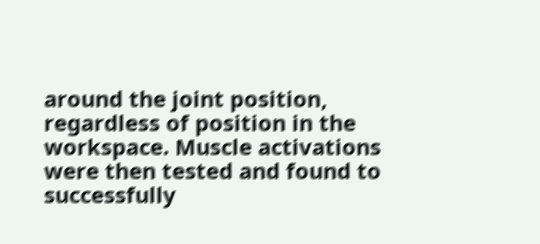around the joint position, regardless of position in the workspace. Muscle activations were then tested and found to successfully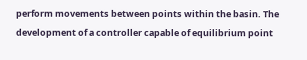perform movements between points within the basin. The development of a controller capable of equilibrium point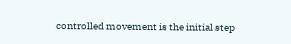controlled movement is the initial step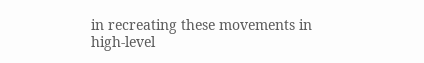in recreating these movements in high-level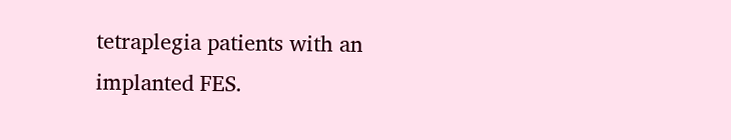tetraplegia patients with an implanted FES.